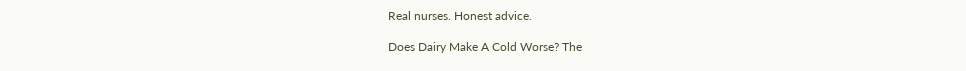Real nurses. Honest advice.

Does Dairy Make A Cold Worse? The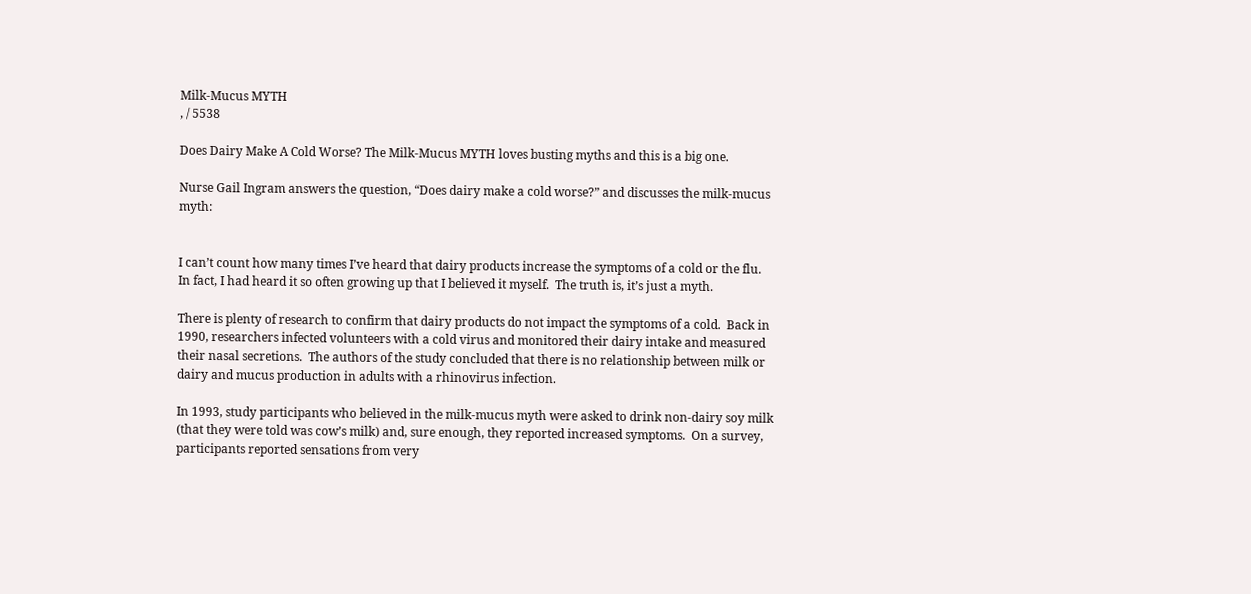Milk-Mucus MYTH
, / 5538

Does Dairy Make A Cold Worse? The Milk-Mucus MYTH loves busting myths and this is a big one.

Nurse Gail Ingram answers the question, “Does dairy make a cold worse?” and discusses the milk-mucus myth:


I can’t count how many times I’ve heard that dairy products increase the symptoms of a cold or the flu.  In fact, I had heard it so often growing up that I believed it myself.  The truth is, it’s just a myth.

There is plenty of research to confirm that dairy products do not impact the symptoms of a cold.  Back in 1990, researchers infected volunteers with a cold virus and monitored their dairy intake and measured their nasal secretions.  The authors of the study concluded that there is no relationship between milk or dairy and mucus production in adults with a rhinovirus infection.

In 1993, study participants who believed in the milk-mucus myth were asked to drink non-dairy soy milk (that they were told was cow’s milk) and, sure enough, they reported increased symptoms.  On a survey, participants reported sensations from very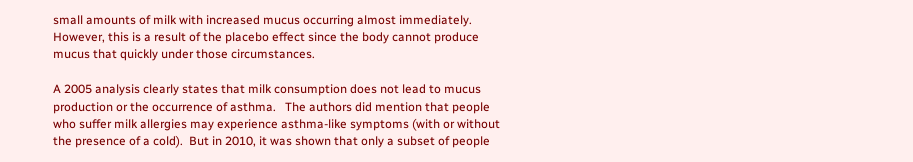small amounts of milk with increased mucus occurring almost immediately.  However, this is a result of the placebo effect since the body cannot produce mucus that quickly under those circumstances.

A 2005 analysis clearly states that milk consumption does not lead to mucus production or the occurrence of asthma.   The authors did mention that people who suffer milk allergies may experience asthma-like symptoms (with or without the presence of a cold).  But in 2010, it was shown that only a subset of people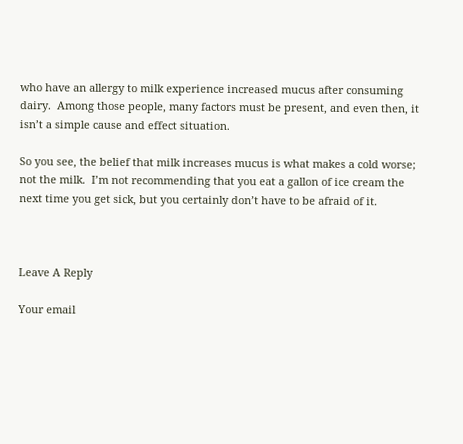who have an allergy to milk experience increased mucus after consuming dairy.  Among those people, many factors must be present, and even then, it isn’t a simple cause and effect situation.

So you see, the belief that milk increases mucus is what makes a cold worse;  not the milk.  I’m not recommending that you eat a gallon of ice cream the next time you get sick, but you certainly don’t have to be afraid of it.



Leave A Reply

Your email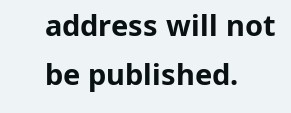address will not be published.